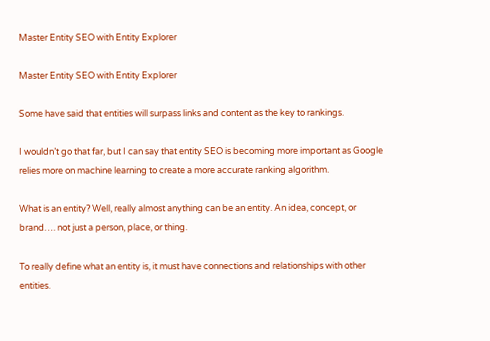Master Entity SEO with Entity Explorer

Master Entity SEO with Entity Explorer

Some have said that entities will surpass links and content as the key to rankings.

I wouldn’t go that far, but I can say that entity SEO is becoming more important as Google relies more on machine learning to create a more accurate ranking algorithm.

What is an entity? Well, really almost anything can be an entity. An idea, concept, or brand…. not just a person, place, or thing.

To really define what an entity is, it must have connections and relationships with other entities.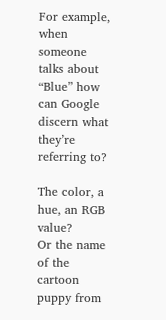For example, when someone talks about “Blue” how can Google discern what they’re referring to?

The color, a hue, an RGB value?
Or the name of the cartoon puppy from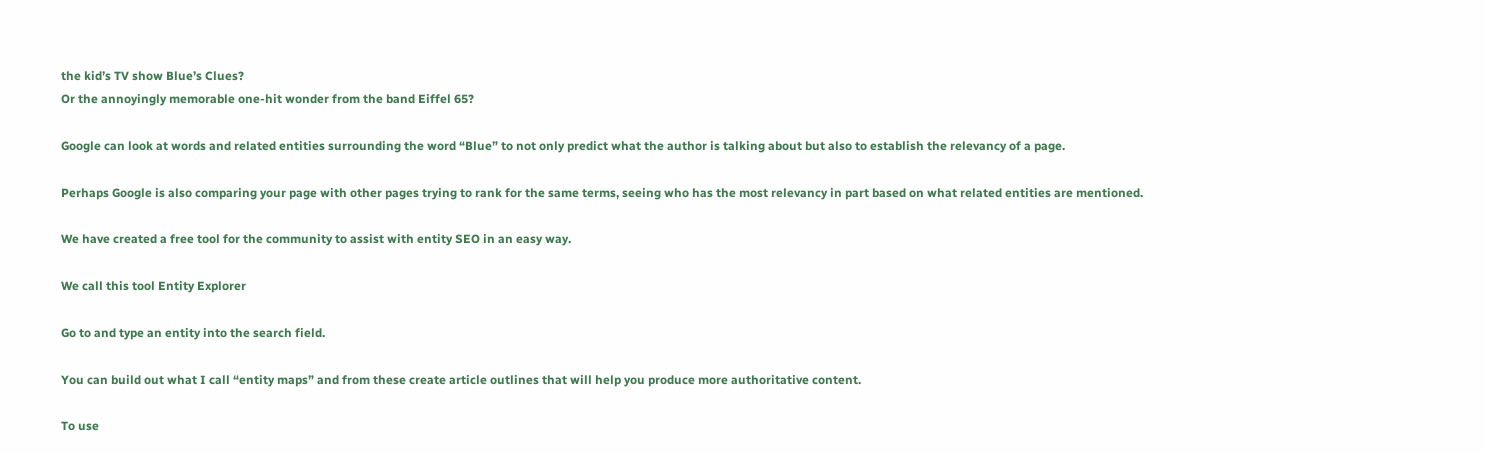the kid’s TV show Blue’s Clues?
Or the annoyingly memorable one-hit wonder from the band Eiffel 65?

Google can look at words and related entities surrounding the word “Blue” to not only predict what the author is talking about but also to establish the relevancy of a page.

Perhaps Google is also comparing your page with other pages trying to rank for the same terms, seeing who has the most relevancy in part based on what related entities are mentioned.

We have created a free tool for the community to assist with entity SEO in an easy way.

We call this tool Entity Explorer

Go to and type an entity into the search field.

You can build out what I call “entity maps” and from these create article outlines that will help you produce more authoritative content.

To use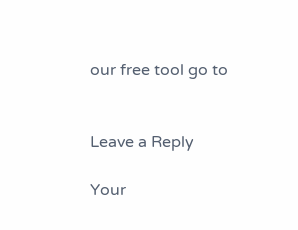our free tool go to


Leave a Reply

Your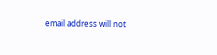email address will not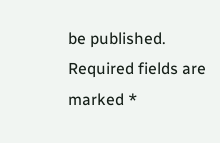be published. Required fields are marked *